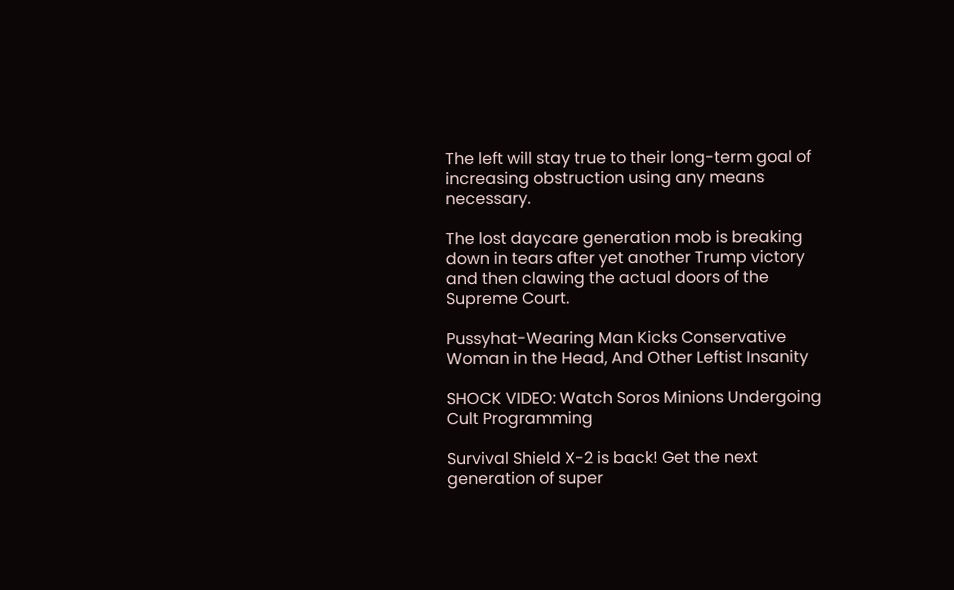The left will stay true to their long-term goal of increasing obstruction using any means necessary.

The lost daycare generation mob is breaking down in tears after yet another Trump victory and then clawing the actual doors of the Supreme Court.

Pussyhat-Wearing Man Kicks Conservative Woman in the Head, And Other Leftist Insanity

SHOCK VIDEO: Watch Soros Minions Undergoing Cult Programming

Survival Shield X-2 is back! Get the next generation of super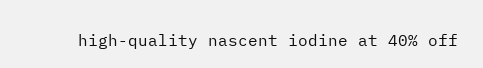high-quality nascent iodine at 40% off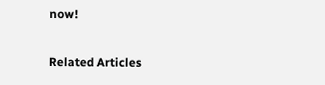now!

Related Articles